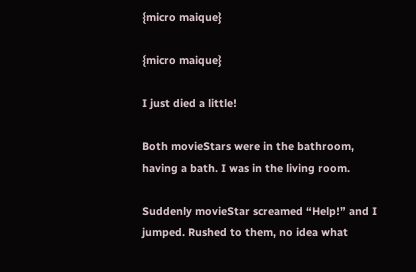{micro maique}

{micro maique}

I just died a little!

Both movieStars were in the bathroom, having a bath. I was in the living room.

Suddenly movieStar screamed “Help!” and I jumped. Rushed to them, no idea what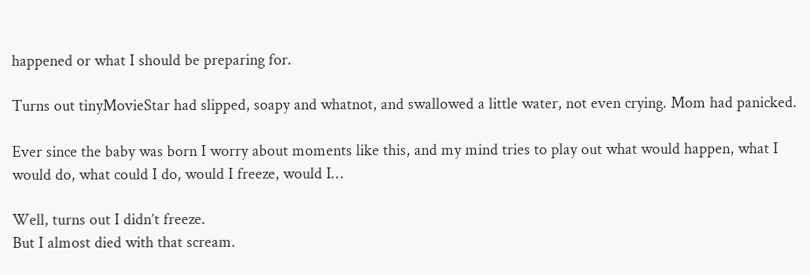happened or what I should be preparing for.

Turns out tinyMovieStar had slipped, soapy and whatnot, and swallowed a little water, not even crying. Mom had panicked.

Ever since the baby was born I worry about moments like this, and my mind tries to play out what would happen, what I would do, what could I do, would I freeze, would I…

Well, turns out I didn’t freeze.
But I almost died with that scream.